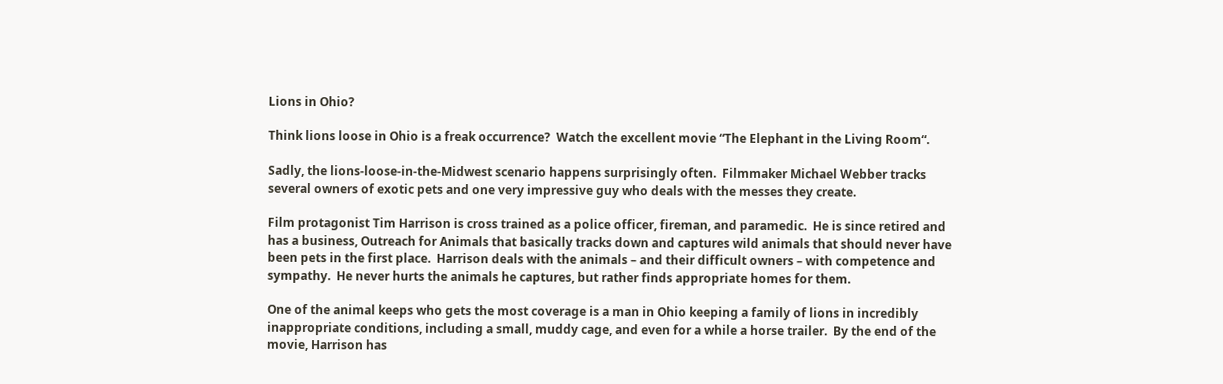Lions in Ohio?

Think lions loose in Ohio is a freak occurrence?  Watch the excellent movie “The Elephant in the Living Room“.

Sadly, the lions-loose-in-the-Midwest scenario happens surprisingly often.  Filmmaker Michael Webber tracks several owners of exotic pets and one very impressive guy who deals with the messes they create.

Film protagonist Tim Harrison is cross trained as a police officer, fireman, and paramedic.  He is since retired and has a business, Outreach for Animals that basically tracks down and captures wild animals that should never have been pets in the first place.  Harrison deals with the animals – and their difficult owners – with competence and sympathy.  He never hurts the animals he captures, but rather finds appropriate homes for them.

One of the animal keeps who gets the most coverage is a man in Ohio keeping a family of lions in incredibly inappropriate conditions, including a small, muddy cage, and even for a while a horse trailer.  By the end of the movie, Harrison has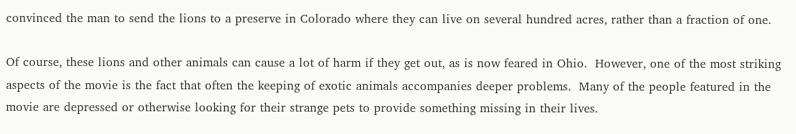convinced the man to send the lions to a preserve in Colorado where they can live on several hundred acres, rather than a fraction of one.

Of course, these lions and other animals can cause a lot of harm if they get out, as is now feared in Ohio.  However, one of the most striking aspects of the movie is the fact that often the keeping of exotic animals accompanies deeper problems.  Many of the people featured in the movie are depressed or otherwise looking for their strange pets to provide something missing in their lives.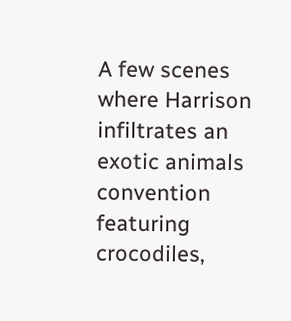A few scenes where Harrison infiltrates an exotic animals convention featuring crocodiles,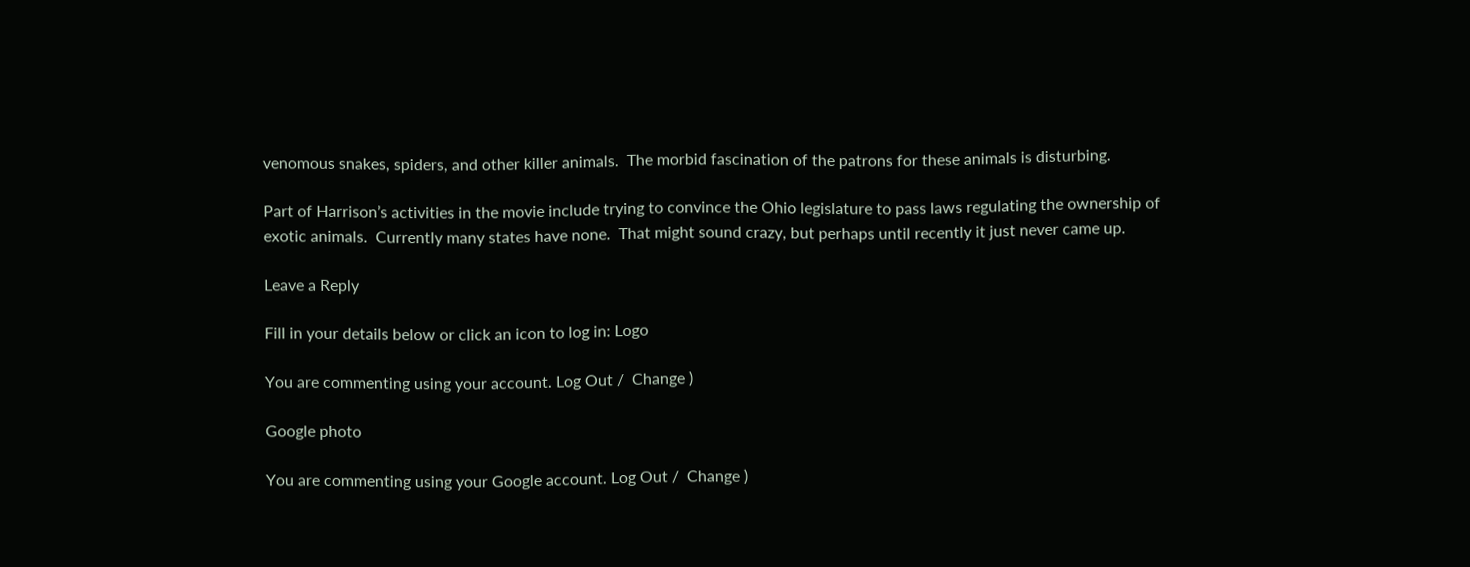venomous snakes, spiders, and other killer animals.  The morbid fascination of the patrons for these animals is disturbing.

Part of Harrison’s activities in the movie include trying to convince the Ohio legislature to pass laws regulating the ownership of exotic animals.  Currently many states have none.  That might sound crazy, but perhaps until recently it just never came up.

Leave a Reply

Fill in your details below or click an icon to log in: Logo

You are commenting using your account. Log Out /  Change )

Google photo

You are commenting using your Google account. Log Out /  Change )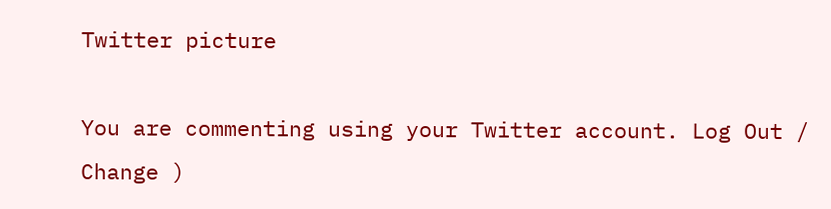Twitter picture

You are commenting using your Twitter account. Log Out /  Change )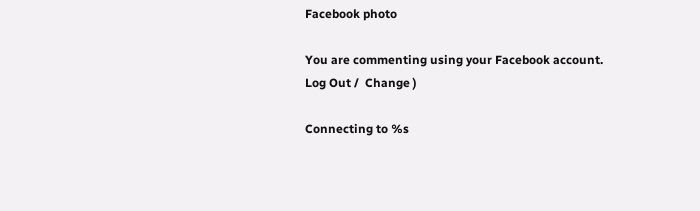Facebook photo

You are commenting using your Facebook account. Log Out /  Change )

Connecting to %s